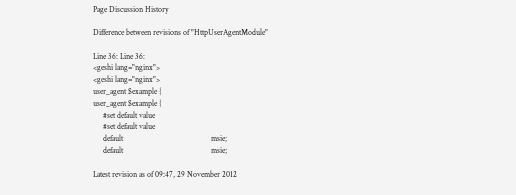Page Discussion History

Difference between revisions of "HttpUserAgentModule"

Line 36: Line 36:
<geshi lang="nginx">
<geshi lang="nginx">
user_agent $example {
user_agent $example {
     #set default value
     #set default value
     default                                            msie;
     default                                            msie;

Latest revision as of 09:47, 29 November 2012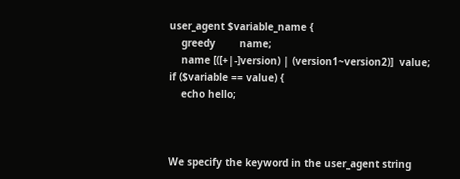user_agent $variable_name {
    greedy        name;
    name [([+|-]version) | (version1~version2)]  value;
if ($variable == value) {
    echo hello;



We specify the keyword in the user_agent string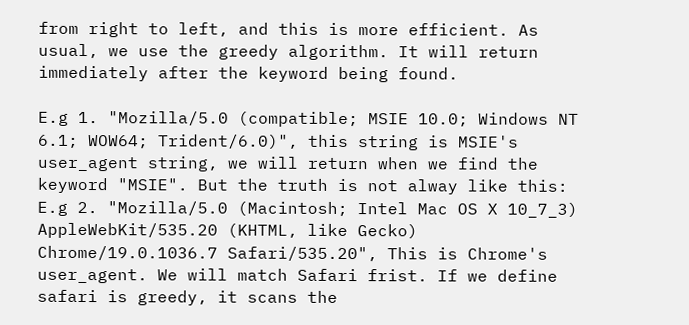from right to left, and this is more efficient. As usual, we use the greedy algorithm. It will return immediately after the keyword being found.

E.g 1. "Mozilla/5.0 (compatible; MSIE 10.0; Windows NT 6.1; WOW64; Trident/6.0)", this string is MSIE's user_agent string, we will return when we find the keyword "MSIE". But the truth is not alway like this: E.g 2. "Mozilla/5.0 (Macintosh; Intel Mac OS X 10_7_3) AppleWebKit/535.20 (KHTML, like Gecko) Chrome/19.0.1036.7 Safari/535.20", This is Chrome's user_agent. We will match Safari frist. If we define safari is greedy, it scans the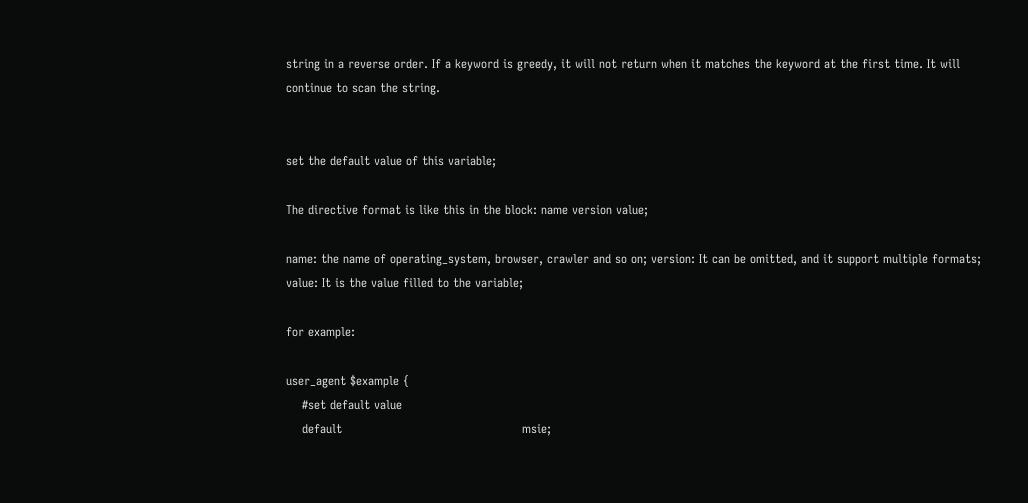string in a reverse order. If a keyword is greedy, it will not return when it matches the keyword at the first time. It will continue to scan the string.


set the default value of this variable;

The directive format is like this in the block: name version value;

name: the name of operating_system, browser, crawler and so on; version: It can be omitted, and it support multiple formats; value: It is the value filled to the variable;

for example:

user_agent $example {
    #set default value
    default                                             msie;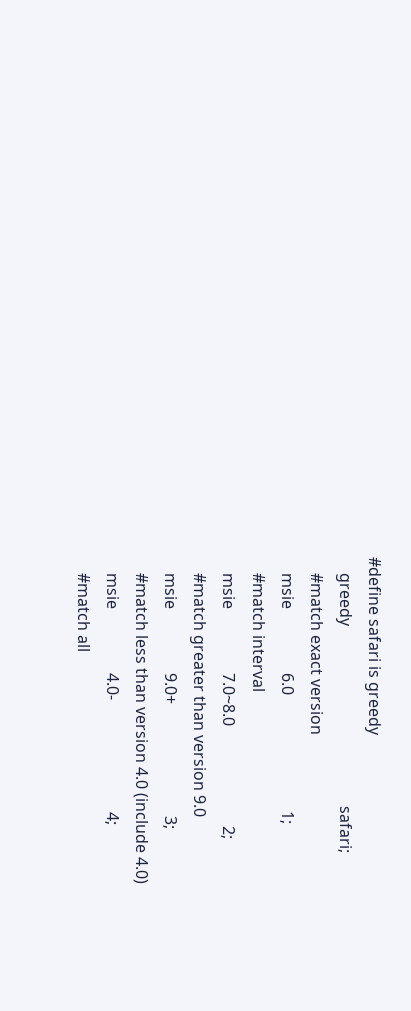#define safari is greedy
    greedy                                             safari;
    #match exact version
    msie                6.0                             1;
    #match interval
    msie                7.0~8.0                         2;
    #match greater than version 9.0
    msie                9.0+                            3;
    #match less than version 4.0 (include 4.0)
    msie                4.0-                            4;
    #match all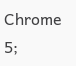Chrome                                              5;